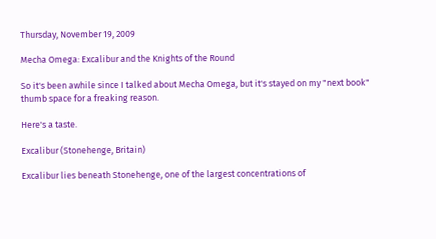Thursday, November 19, 2009

Mecha Omega: Excalibur and the Knights of the Round

So it's been awhile since I talked about Mecha Omega, but it's stayed on my "next book" thumb space for a freaking reason.

Here's a taste.

Excalibur (Stonehenge, Britain)

Excalibur lies beneath Stonehenge, one of the largest concentrations of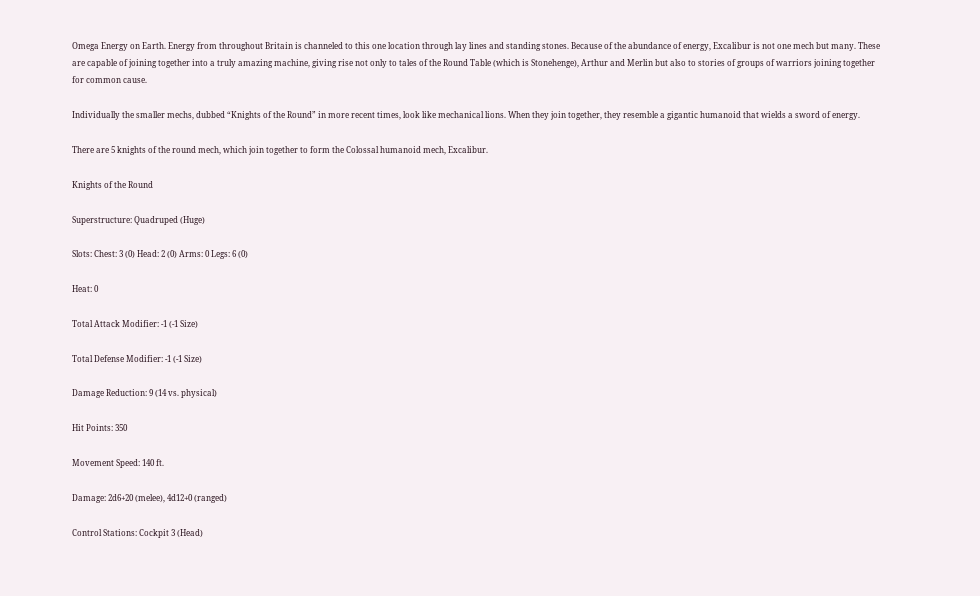Omega Energy on Earth. Energy from throughout Britain is channeled to this one location through lay lines and standing stones. Because of the abundance of energy, Excalibur is not one mech but many. These are capable of joining together into a truly amazing machine, giving rise not only to tales of the Round Table (which is Stonehenge), Arthur and Merlin but also to stories of groups of warriors joining together for common cause.

Individually the smaller mechs, dubbed “Knights of the Round” in more recent times, look like mechanical lions. When they join together, they resemble a gigantic humanoid that wields a sword of energy.

There are 5 knights of the round mech, which join together to form the Colossal humanoid mech, Excalibur.

Knights of the Round

Superstructure: Quadruped (Huge)

Slots: Chest: 3 (0) Head: 2 (0) Arms: 0 Legs: 6 (0)

Heat: 0

Total Attack Modifier: -1 (-1 Size)

Total Defense Modifier: -1 (-1 Size)

Damage Reduction: 9 (14 vs. physical)

Hit Points: 350

Movement Speed: 140 ft.

Damage: 2d6+20 (melee), 4d12+0 (ranged)

Control Stations: Cockpit 3 (Head)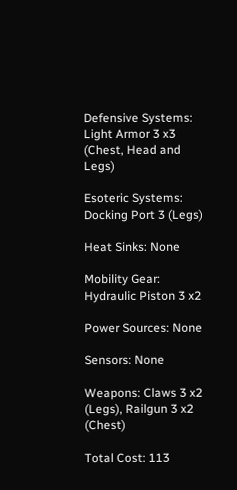Defensive Systems: Light Armor 3 x3 (Chest, Head and Legs)

Esoteric Systems: Docking Port 3 (Legs)

Heat Sinks: None

Mobility Gear: Hydraulic Piston 3 x2

Power Sources: None

Sensors: None

Weapons: Claws 3 x2 (Legs), Railgun 3 x2 (Chest)

Total Cost: 113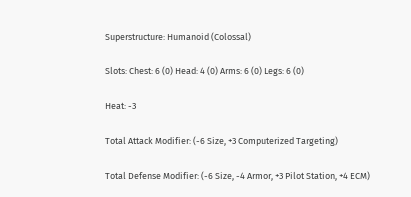Superstructure: Humanoid (Colossal)

Slots: Chest: 6 (0) Head: 4 (0) Arms: 6 (0) Legs: 6 (0)

Heat: -3

Total Attack Modifier: (-6 Size, +3 Computerized Targeting)

Total Defense Modifier: (-6 Size, -4 Armor, +3 Pilot Station, +4 ECM)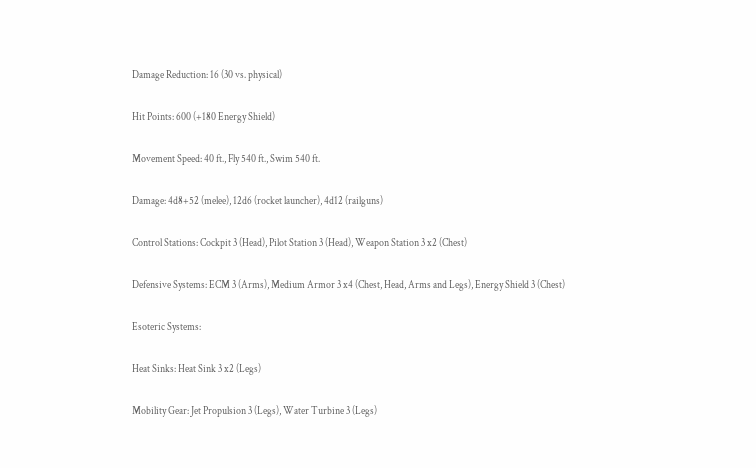Damage Reduction: 16 (30 vs. physical)

Hit Points: 600 (+180 Energy Shield)

Movement Speed: 40 ft., Fly 540 ft., Swim 540 ft.

Damage: 4d8+52 (melee), 12d6 (rocket launcher), 4d12 (railguns)

Control Stations: Cockpit 3 (Head), Pilot Station 3 (Head), Weapon Station 3 x2 (Chest)

Defensive Systems: ECM 3 (Arms), Medium Armor 3 x4 (Chest, Head, Arms and Legs), Energy Shield 3 (Chest)

Esoteric Systems:

Heat Sinks: Heat Sink 3 x2 (Legs)

Mobility Gear: Jet Propulsion 3 (Legs), Water Turbine 3 (Legs)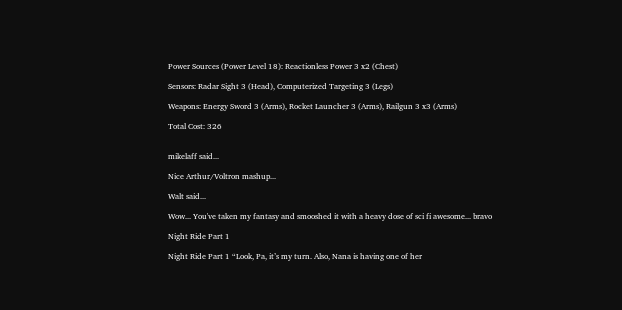Power Sources (Power Level 18): Reactionless Power 3 x2 (Chest)

Sensors: Radar Sight 3 (Head), Computerized Targeting 3 (Legs)

Weapons: Energy Sword 3 (Arms), Rocket Launcher 3 (Arms), Railgun 3 x3 (Arms)

Total Cost: 326


mikelaff said...

Nice Arthur/Voltron mashup...

Walt said...

Wow... You've taken my fantasy and smooshed it with a heavy dose of sci fi awesome... bravo

Night Ride Part 1

Night Ride Part 1 “Look, Pa, it’s my turn. Also, Nana is having one of her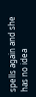spells again and she has no idea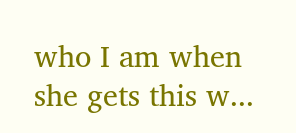who I am when she gets this w...